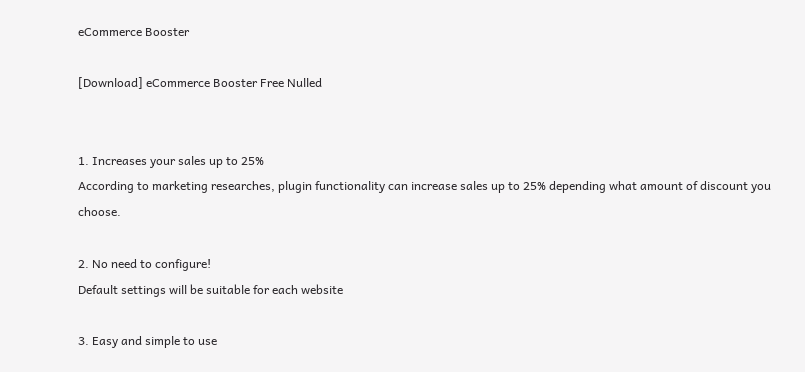eCommerce Booster

[Download] eCommerce Booster Free Nulled


1. Increases your sales up to 25%
According to marketing researches, plugin functionality can increase sales up to 25% depending what amount of discount you choose.

2. No need to configure!
Default settings will be suitable for each website

3. Easy and simple to use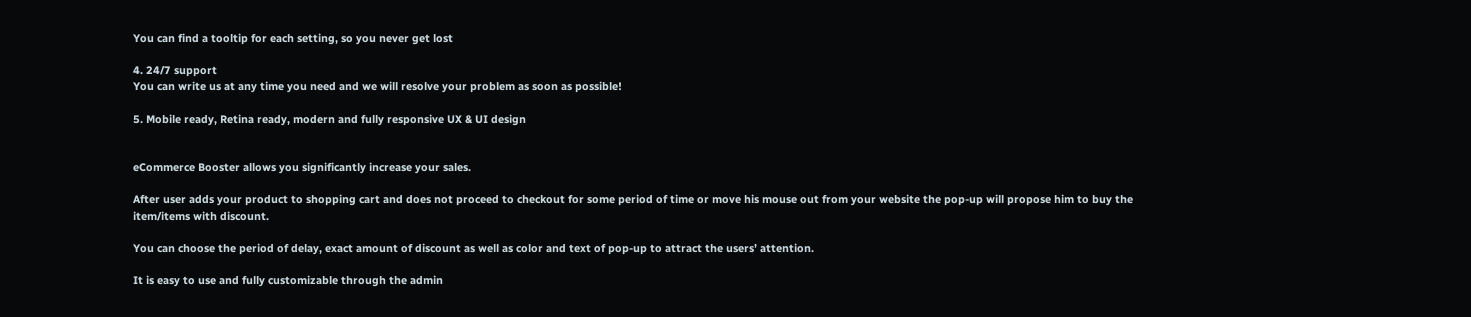You can find a tooltip for each setting, so you never get lost

4. 24/7 support
You can write us at any time you need and we will resolve your problem as soon as possible!

5. Mobile ready, Retina ready, modern and fully responsive UX & UI design


eCommerce Booster allows you significantly increase your sales.

After user adds your product to shopping cart and does not proceed to checkout for some period of time or move his mouse out from your website the pop-up will propose him to buy the item/items with discount.

You can choose the period of delay, exact amount of discount as well as color and text of pop-up to attract the users’ attention.

It is easy to use and fully customizable through the admin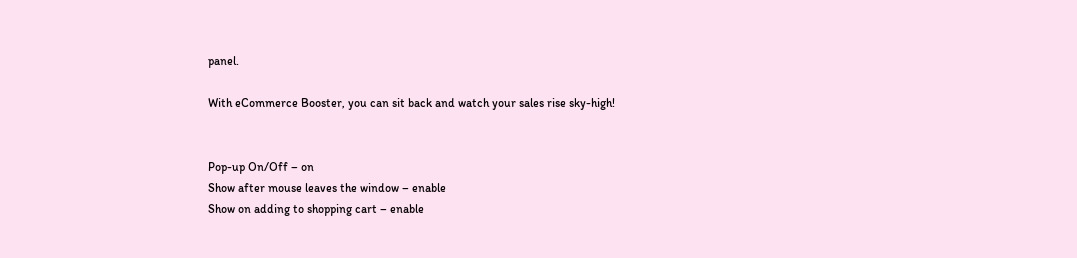panel.

With eCommerce Booster, you can sit back and watch your sales rise sky-high!


Pop-up On/Off – on
Show after mouse leaves the window – enable
Show on adding to shopping cart – enable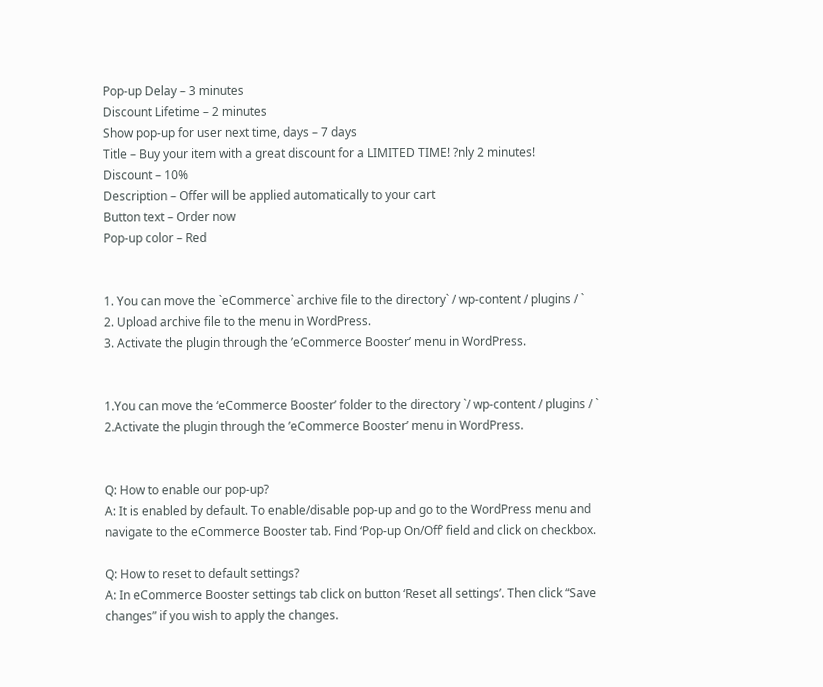Pop-up Delay – 3 minutes
Discount Lifetime – 2 minutes
Show pop-up for user next time, days – 7 days
Title – Buy your item with a great discount for a LIMITED TIME! ?nly 2 minutes!
Discount – 10%
Description – Offer will be applied automatically to your cart
Button text – Order now
Pop-up color – Red


1. You can move the `eCommerce` archive file to the directory` / wp-content / plugins / `
2. Upload archive file to the menu in WordPress.
3. Activate the plugin through the ’eCommerce Booster’ menu in WordPress.


1.You can move the ‘eCommerce Booster’ folder to the directory `/ wp-content / plugins / `
2.Activate the plugin through the ’eCommerce Booster’ menu in WordPress.


Q: How to enable our pop-up?
A: It is enabled by default. To enable/disable pop-up and go to the WordPress menu and navigate to the eCommerce Booster tab. Find ‘Pop-up On/Off’ field and click on checkbox.

Q: How to reset to default settings?
A: In eCommerce Booster settings tab click on button ‘Reset all settings’. Then click “Save changes” if you wish to apply the changes.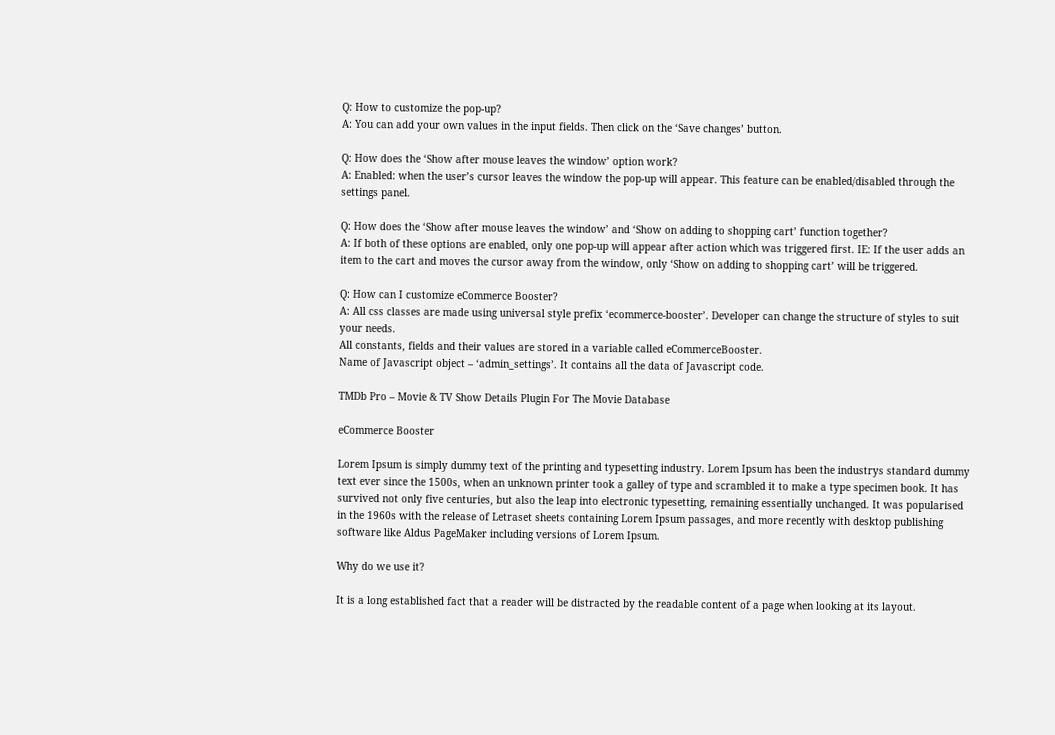Q: How to customize the pop-up?
A: You can add your own values in the input fields. Then click on the ‘Save changes’ button.

Q: How does the ‘Show after mouse leaves the window’ option work?
A: Enabled: when the user’s cursor leaves the window the pop-up will appear. This feature can be enabled/disabled through the settings panel.

Q: How does the ‘Show after mouse leaves the window’ and ‘Show on adding to shopping cart’ function together?
A: If both of these options are enabled, only one pop-up will appear after action which was triggered first. IE: If the user adds an item to the cart and moves the cursor away from the window, only ‘Show on adding to shopping cart’ will be triggered.

Q: How can I customize eCommerce Booster?
A: All css classes are made using universal style prefix ‘ecommerce-booster’. Developer can change the structure of styles to suit your needs.
All constants, fields and their values are stored in a variable called eCommerceBooster.
Name of Javascript object – ‘admin_settings’. It contains all the data of Javascript code.

TMDb Pro – Movie & TV Show Details Plugin For The Movie Database

eCommerce Booster

Lorem Ipsum is simply dummy text of the printing and typesetting industry. Lorem Ipsum has been the industrys standard dummy text ever since the 1500s, when an unknown printer took a galley of type and scrambled it to make a type specimen book. It has survived not only five centuries, but also the leap into electronic typesetting, remaining essentially unchanged. It was popularised in the 1960s with the release of Letraset sheets containing Lorem Ipsum passages, and more recently with desktop publishing software like Aldus PageMaker including versions of Lorem Ipsum.

Why do we use it?

It is a long established fact that a reader will be distracted by the readable content of a page when looking at its layout.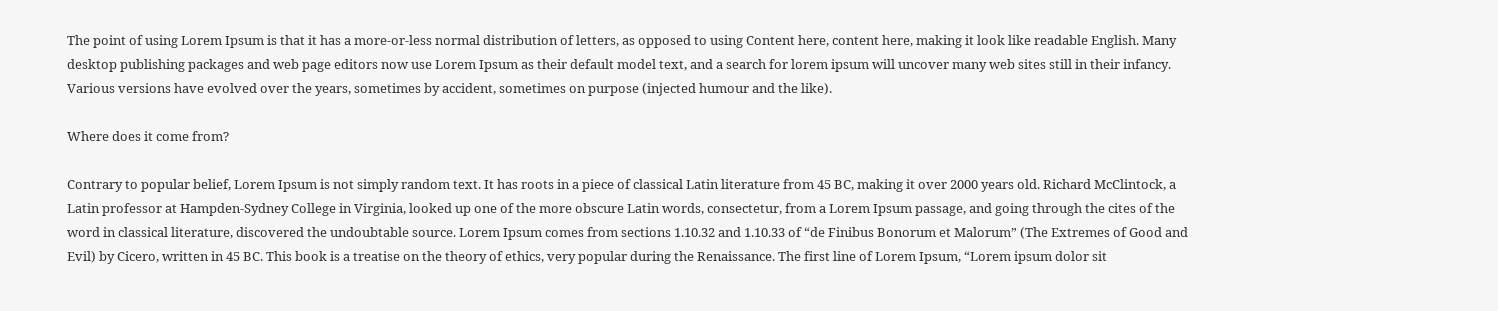The point of using Lorem Ipsum is that it has a more-or-less normal distribution of letters, as opposed to using Content here, content here, making it look like readable English. Many desktop publishing packages and web page editors now use Lorem Ipsum as their default model text, and a search for lorem ipsum will uncover many web sites still in their infancy. Various versions have evolved over the years, sometimes by accident, sometimes on purpose (injected humour and the like).

Where does it come from?

Contrary to popular belief, Lorem Ipsum is not simply random text. It has roots in a piece of classical Latin literature from 45 BC, making it over 2000 years old. Richard McClintock, a Latin professor at Hampden-Sydney College in Virginia, looked up one of the more obscure Latin words, consectetur, from a Lorem Ipsum passage, and going through the cites of the word in classical literature, discovered the undoubtable source. Lorem Ipsum comes from sections 1.10.32 and 1.10.33 of “de Finibus Bonorum et Malorum” (The Extremes of Good and Evil) by Cicero, written in 45 BC. This book is a treatise on the theory of ethics, very popular during the Renaissance. The first line of Lorem Ipsum, “Lorem ipsum dolor sit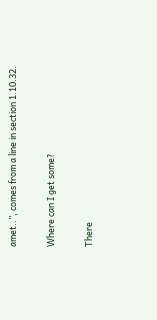amet..”, comes from a line in section 1.10.32.

Where can I get some?

There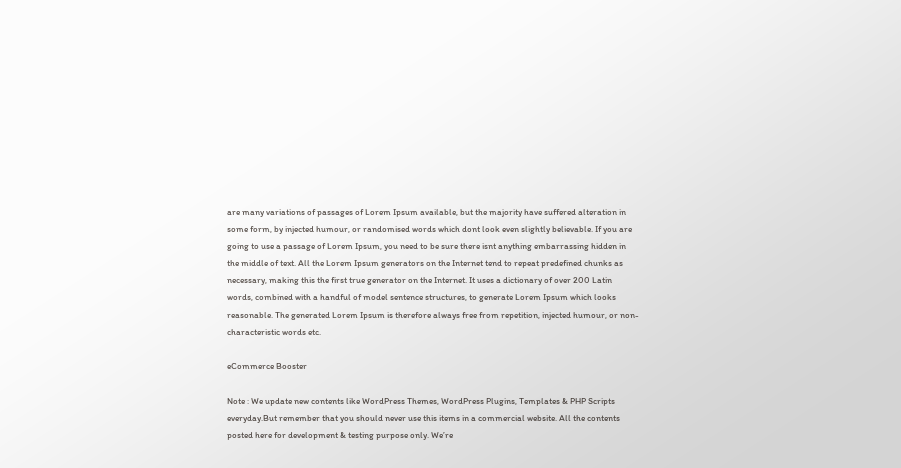are many variations of passages of Lorem Ipsum available, but the majority have suffered alteration in some form, by injected humour, or randomised words which dont look even slightly believable. If you are going to use a passage of Lorem Ipsum, you need to be sure there isnt anything embarrassing hidden in the middle of text. All the Lorem Ipsum generators on the Internet tend to repeat predefined chunks as necessary, making this the first true generator on the Internet. It uses a dictionary of over 200 Latin words, combined with a handful of model sentence structures, to generate Lorem Ipsum which looks reasonable. The generated Lorem Ipsum is therefore always free from repetition, injected humour, or non-characteristic words etc.

eCommerce Booster

Note : We update new contents like WordPress Themes, WordPress Plugins, Templates & PHP Scripts everyday.But remember that you should never use this items in a commercial website. All the contents posted here for development & testing purpose only. We’re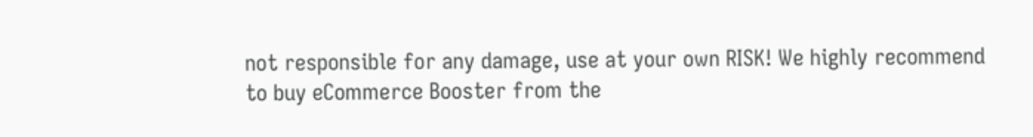not responsible for any damage, use at your own RISK! We highly recommend to buy eCommerce Booster from the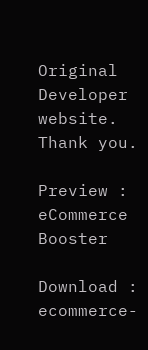Original Developer website. Thank you.

Preview : eCommerce Booster

Download : ecommerce-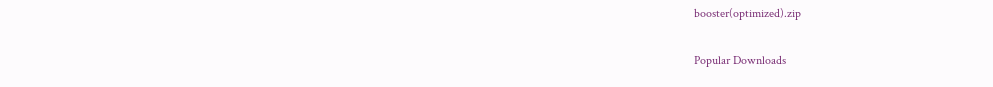booster(optimized).zip

Popular Downloads